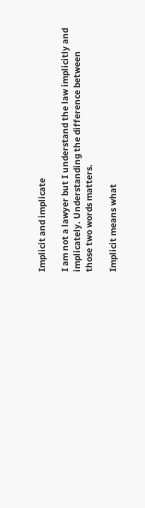Implicit and implicate

I am not a lawyer but I understand the law implicitly and implicately. Understanding the difference between those two words matters.

Implicit means what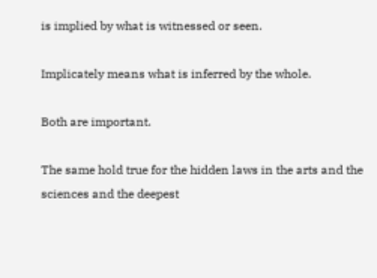is implied by what is witnessed or seen.

Implicately means what is inferred by the whole.

Both are important.

The same hold true for the hidden laws in the arts and the sciences and the deepest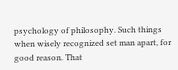psychology of philosophy. Such things when wisely recognized set man apart, for good reason. That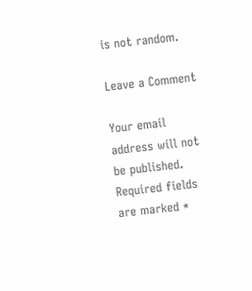is not random.

Leave a Comment

Your email address will not be published. Required fields are marked *